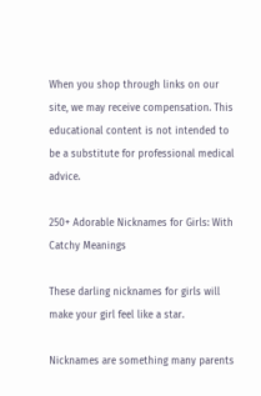When you shop through links on our site, we may receive compensation. This educational content is not intended to be a substitute for professional medical advice.

250+ Adorable Nicknames for Girls: With Catchy Meanings

These darling nicknames for girls will make your girl feel like a star.

Nicknames are something many parents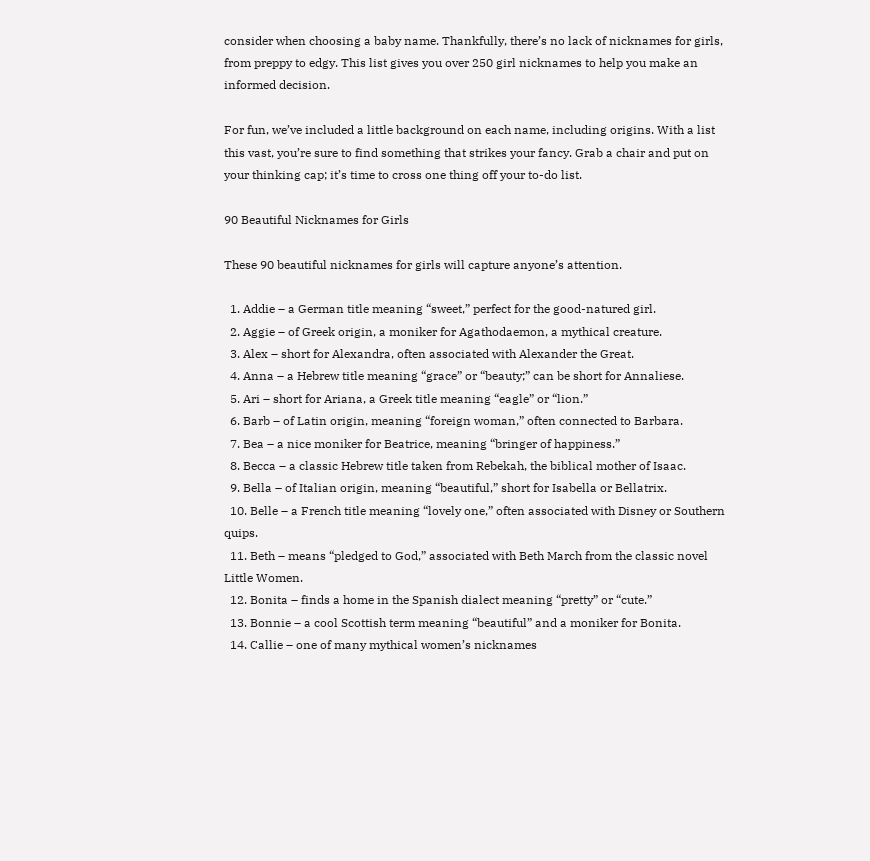consider when choosing a baby name. Thankfully, there’s no lack of nicknames for girls, from preppy to edgy. This list gives you over 250 girl nicknames to help you make an informed decision.

For fun, we’ve included a little background on each name, including origins. With a list this vast, you’re sure to find something that strikes your fancy. Grab a chair and put on your thinking cap; it’s time to cross one thing off your to-do list.

90 Beautiful Nicknames for Girls

These 90 beautiful nicknames for girls will capture anyone’s attention.

  1. Addie – a German title meaning “sweet,” perfect for the good-natured girl.
  2. Aggie – of Greek origin, a moniker for Agathodaemon, a mythical creature.
  3. Alex – short for Alexandra, often associated with Alexander the Great.
  4. Anna – a Hebrew title meaning “grace” or “beauty;” can be short for Annaliese.
  5. Ari – short for Ariana, a Greek title meaning “eagle” or “lion.”
  6. Barb – of Latin origin, meaning “foreign woman,” often connected to Barbara.
  7. Bea – a nice moniker for Beatrice, meaning “bringer of happiness.”
  8. Becca – a classic Hebrew title taken from Rebekah, the biblical mother of Isaac.
  9. Bella – of Italian origin, meaning “beautiful,” short for Isabella or Bellatrix.
  10. Belle – a French title meaning “lovely one,” often associated with Disney or Southern quips.
  11. Beth – means “pledged to God,” associated with Beth March from the classic novel Little Women.
  12. Bonita – finds a home in the Spanish dialect meaning “pretty” or “cute.”
  13. Bonnie – a cool Scottish term meaning “beautiful” and a moniker for Bonita.
  14. Callie – one of many mythical women’s nicknames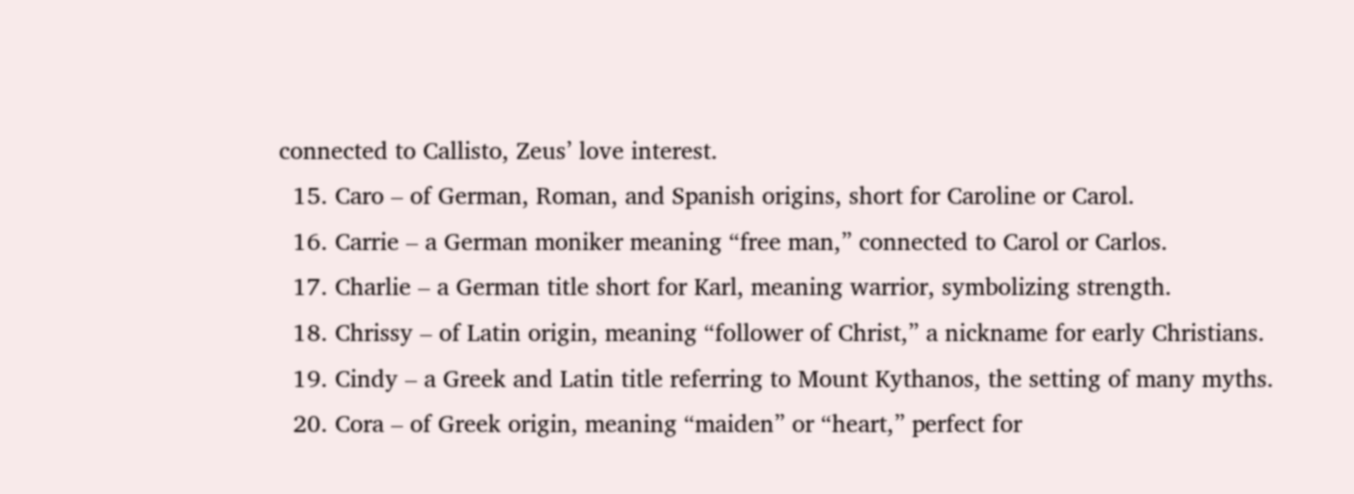connected to Callisto, Zeus’ love interest.
  15. Caro – of German, Roman, and Spanish origins, short for Caroline or Carol.
  16. Carrie – a German moniker meaning “free man,” connected to Carol or Carlos.
  17. Charlie – a German title short for Karl, meaning warrior, symbolizing strength.
  18. Chrissy – of Latin origin, meaning “follower of Christ,” a nickname for early Christians.
  19. Cindy – a Greek and Latin title referring to Mount Kythanos, the setting of many myths.
  20. Cora – of Greek origin, meaning “maiden” or “heart,” perfect for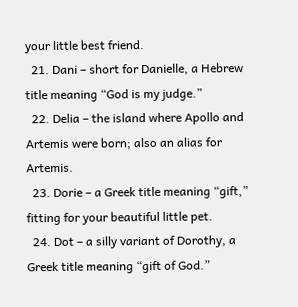your little best friend.
  21. Dani – short for Danielle, a Hebrew title meaning “God is my judge.”
  22. Delia – the island where Apollo and Artemis were born; also an alias for Artemis.
  23. Dorie – a Greek title meaning “gift,” fitting for your beautiful little pet.
  24. Dot – a silly variant of Dorothy, a Greek title meaning “gift of God.”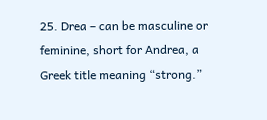25. Drea – can be masculine or feminine, short for Andrea, a Greek title meaning “strong.”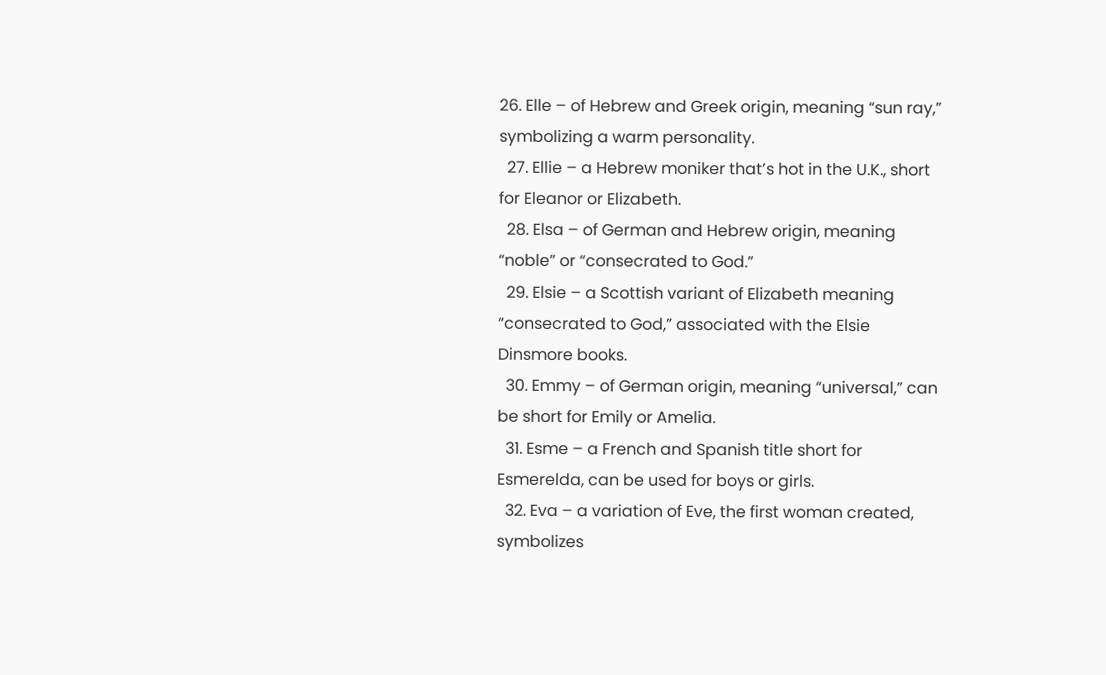26. Elle – of Hebrew and Greek origin, meaning “sun ray,” symbolizing a warm personality.
  27. Ellie – a Hebrew moniker that’s hot in the U.K., short for Eleanor or Elizabeth.
  28. Elsa – of German and Hebrew origin, meaning “noble” or “consecrated to God.”
  29. Elsie – a Scottish variant of Elizabeth meaning “consecrated to God,” associated with the Elsie Dinsmore books.
  30. Emmy – of German origin, meaning “universal,” can be short for Emily or Amelia.
  31. Esme – a French and Spanish title short for Esmerelda, can be used for boys or girls.
  32. Eva – a variation of Eve, the first woman created, symbolizes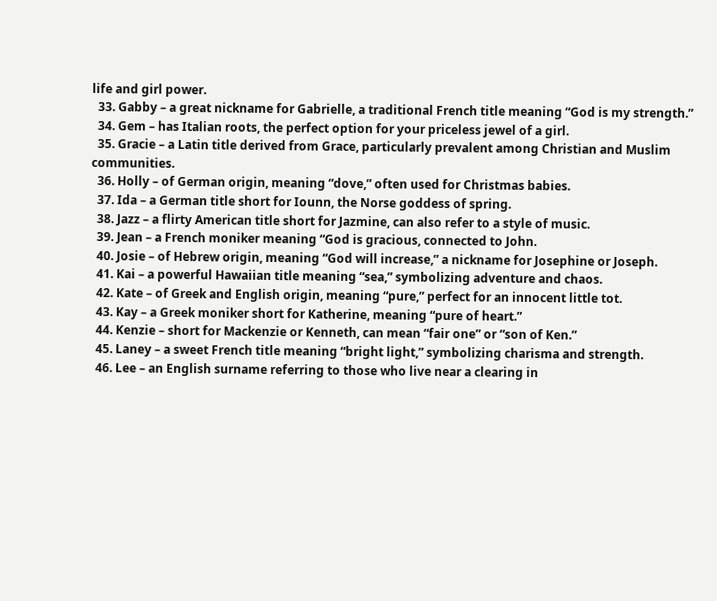life and girl power.
  33. Gabby – a great nickname for Gabrielle, a traditional French title meaning “God is my strength.”
  34. Gem – has Italian roots, the perfect option for your priceless jewel of a girl.
  35. Gracie – a Latin title derived from Grace, particularly prevalent among Christian and Muslim communities.
  36. Holly – of German origin, meaning “dove,” often used for Christmas babies.
  37. Ida – a German title short for Iounn, the Norse goddess of spring.
  38. Jazz – a flirty American title short for Jazmine, can also refer to a style of music.
  39. Jean – a French moniker meaning “God is gracious, connected to John.
  40. Josie – of Hebrew origin, meaning “God will increase,” a nickname for Josephine or Joseph.
  41. Kai – a powerful Hawaiian title meaning “sea,” symbolizing adventure and chaos.
  42. Kate – of Greek and English origin, meaning “pure,” perfect for an innocent little tot.
  43. Kay – a Greek moniker short for Katherine, meaning “pure of heart.”
  44. Kenzie – short for Mackenzie or Kenneth, can mean “fair one” or “son of Ken.”
  45. Laney – a sweet French title meaning “bright light,” symbolizing charisma and strength.
  46. Lee – an English surname referring to those who live near a clearing in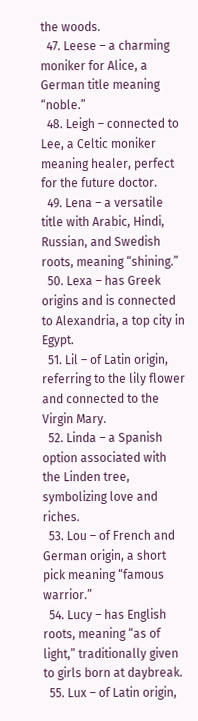the woods.
  47. Leese – a charming moniker for Alice, a German title meaning “noble.”
  48. Leigh – connected to Lee, a Celtic moniker meaning healer, perfect for the future doctor.
  49. Lena – a versatile title with Arabic, Hindi, Russian, and Swedish roots, meaning “shining.”
  50. Lexa – has Greek origins and is connected to Alexandria, a top city in Egypt.
  51. Lil – of Latin origin, referring to the lily flower and connected to the Virgin Mary.
  52. Linda – a Spanish option associated with the Linden tree, symbolizing love and riches.
  53. Lou – of French and German origin, a short pick meaning “famous warrior.”
  54. Lucy – has English roots, meaning “as of light,” traditionally given to girls born at daybreak.
  55. Lux – of Latin origin,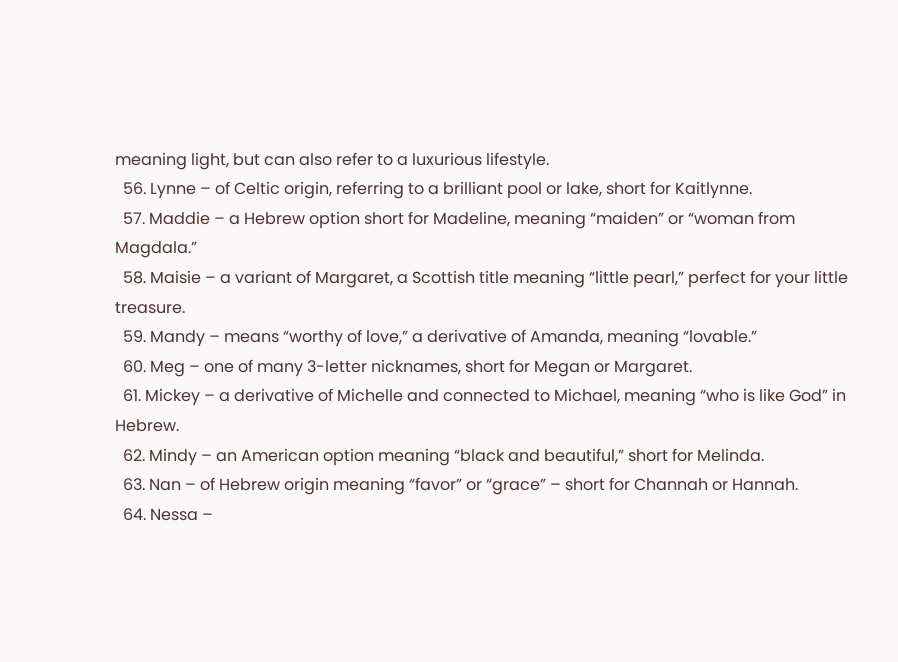meaning light, but can also refer to a luxurious lifestyle.
  56. Lynne – of Celtic origin, referring to a brilliant pool or lake, short for Kaitlynne.
  57. Maddie – a Hebrew option short for Madeline, meaning “maiden” or “woman from Magdala.”
  58. Maisie – a variant of Margaret, a Scottish title meaning “little pearl,” perfect for your little treasure.
  59. Mandy – means “worthy of love,” a derivative of Amanda, meaning “lovable.”
  60. Meg – one of many 3-letter nicknames, short for Megan or Margaret.
  61. Mickey – a derivative of Michelle and connected to Michael, meaning “who is like God” in Hebrew.
  62. Mindy – an American option meaning “black and beautiful,” short for Melinda.
  63. Nan – of Hebrew origin meaning “favor” or “grace” – short for Channah or Hannah.
  64. Nessa –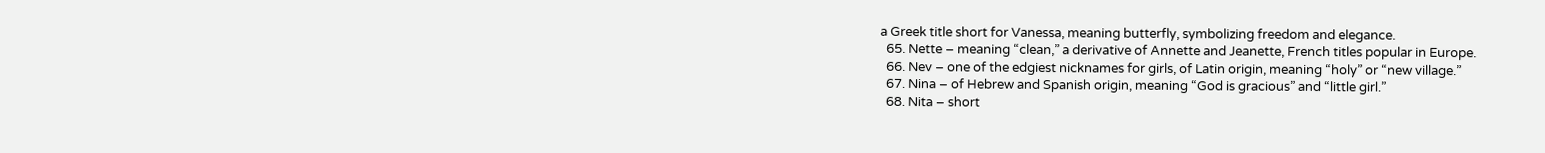a Greek title short for Vanessa, meaning butterfly, symbolizing freedom and elegance.
  65. Nette – meaning “clean,” a derivative of Annette and Jeanette, French titles popular in Europe.
  66. Nev – one of the edgiest nicknames for girls, of Latin origin, meaning “holy” or “new village.”
  67. Nina – of Hebrew and Spanish origin, meaning “God is gracious” and “little girl.”
  68. Nita – short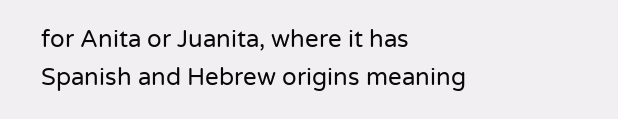for Anita or Juanita, where it has Spanish and Hebrew origins meaning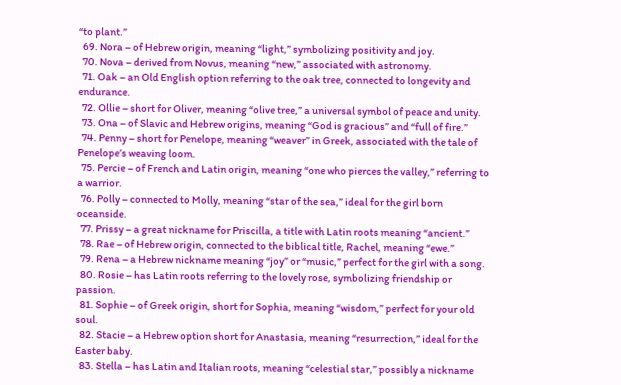“to plant.”
  69. Nora – of Hebrew origin, meaning “light,” symbolizing positivity and joy.
  70. Nova – derived from Novus, meaning “new,” associated with astronomy.
  71. Oak – an Old English option referring to the oak tree, connected to longevity and endurance.
  72. Ollie – short for Oliver, meaning “olive tree,” a universal symbol of peace and unity.
  73. Ona – of Slavic and Hebrew origins, meaning “God is gracious” and “full of fire.”
  74. Penny – short for Penelope, meaning “weaver” in Greek, associated with the tale of Penelope’s weaving loom.
  75. Percie – of French and Latin origin, meaning “one who pierces the valley,” referring to a warrior.
  76. Polly – connected to Molly, meaning “star of the sea,” ideal for the girl born oceanside.
  77. Prissy – a great nickname for Priscilla, a title with Latin roots meaning “ancient.”
  78. Rae – of Hebrew origin, connected to the biblical title, Rachel, meaning “ewe.”
  79. Rena – a Hebrew nickname meaning “joy” or “music,” perfect for the girl with a song.
  80. Rosie – has Latin roots referring to the lovely rose, symbolizing friendship or passion.
  81. Sophie – of Greek origin, short for Sophia, meaning “wisdom,” perfect for your old soul.
  82. Stacie – a Hebrew option short for Anastasia, meaning “resurrection,” ideal for the Easter baby.
  83. Stella – has Latin and Italian roots, meaning “celestial star,” possibly a nickname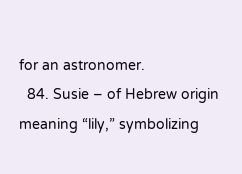for an astronomer.
  84. Susie – of Hebrew origin meaning “lily,” symbolizing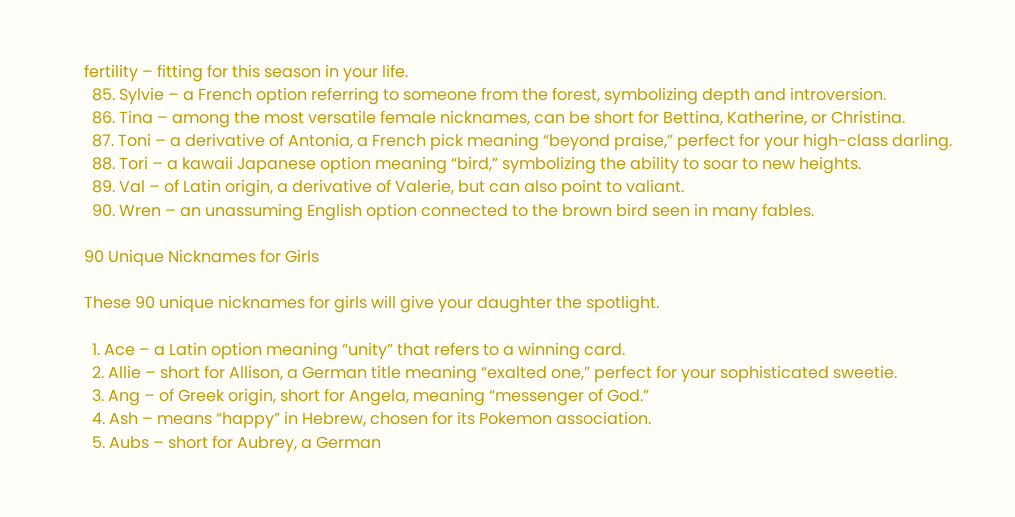fertility – fitting for this season in your life.
  85. Sylvie – a French option referring to someone from the forest, symbolizing depth and introversion.
  86. Tina – among the most versatile female nicknames, can be short for Bettina, Katherine, or Christina.
  87. Toni – a derivative of Antonia, a French pick meaning “beyond praise,” perfect for your high-class darling.
  88. Tori – a kawaii Japanese option meaning “bird,” symbolizing the ability to soar to new heights.
  89. Val – of Latin origin, a derivative of Valerie, but can also point to valiant.
  90. Wren – an unassuming English option connected to the brown bird seen in many fables.

90 Unique Nicknames for Girls

These 90 unique nicknames for girls will give your daughter the spotlight.

  1. Ace – a Latin option meaning “unity” that refers to a winning card.
  2. Allie – short for Allison, a German title meaning “exalted one,” perfect for your sophisticated sweetie.
  3. Ang – of Greek origin, short for Angela, meaning “messenger of God.”
  4. Ash – means “happy” in Hebrew, chosen for its Pokemon association.
  5. Aubs – short for Aubrey, a German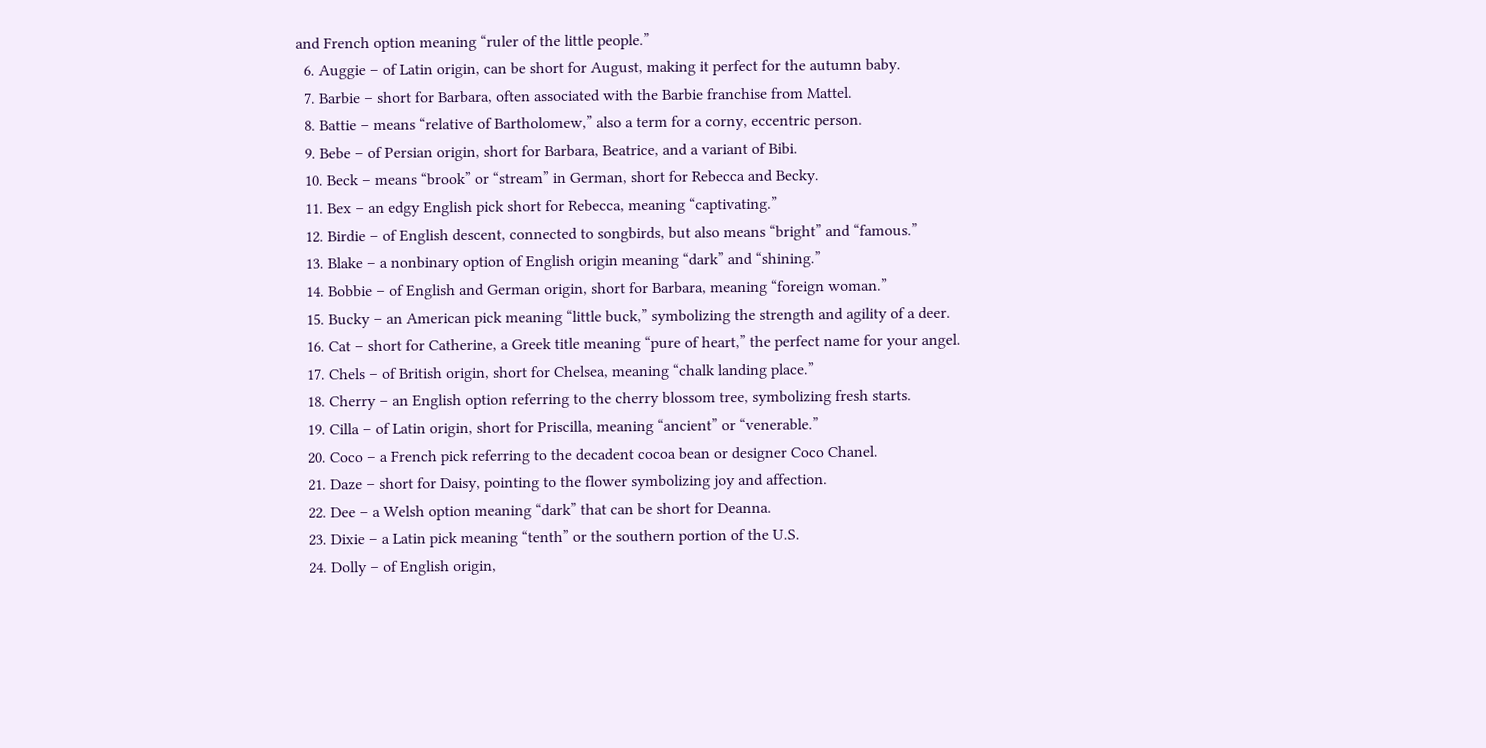and French option meaning “ruler of the little people.”
  6. Auggie – of Latin origin, can be short for August, making it perfect for the autumn baby.
  7. Barbie – short for Barbara, often associated with the Barbie franchise from Mattel.
  8. Battie – means “relative of Bartholomew,” also a term for a corny, eccentric person.
  9. Bebe – of Persian origin, short for Barbara, Beatrice, and a variant of Bibi.
  10. Beck – means “brook” or “stream” in German, short for Rebecca and Becky.
  11. Bex – an edgy English pick short for Rebecca, meaning “captivating.”
  12. Birdie – of English descent, connected to songbirds, but also means “bright” and “famous.”
  13. Blake – a nonbinary option of English origin meaning “dark” and “shining.”
  14. Bobbie – of English and German origin, short for Barbara, meaning “foreign woman.”
  15. Bucky – an American pick meaning “little buck,” symbolizing the strength and agility of a deer.
  16. Cat – short for Catherine, a Greek title meaning “pure of heart,” the perfect name for your angel.
  17. Chels – of British origin, short for Chelsea, meaning “chalk landing place.”
  18. Cherry – an English option referring to the cherry blossom tree, symbolizing fresh starts.
  19. Cilla – of Latin origin, short for Priscilla, meaning “ancient” or “venerable.”
  20. Coco – a French pick referring to the decadent cocoa bean or designer Coco Chanel.
  21. Daze – short for Daisy, pointing to the flower symbolizing joy and affection.
  22. Dee – a Welsh option meaning “dark” that can be short for Deanna.
  23. Dixie – a Latin pick meaning “tenth” or the southern portion of the U.S.
  24. Dolly – of English origin,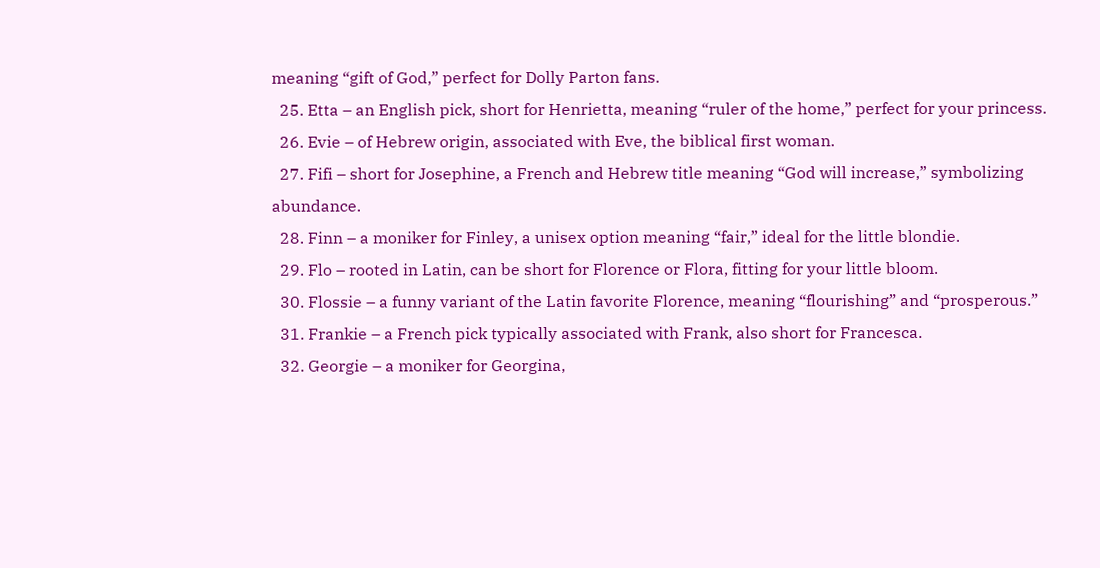meaning “gift of God,” perfect for Dolly Parton fans.
  25. Etta – an English pick, short for Henrietta, meaning “ruler of the home,” perfect for your princess.
  26. Evie – of Hebrew origin, associated with Eve, the biblical first woman.
  27. Fifi – short for Josephine, a French and Hebrew title meaning “God will increase,” symbolizing abundance.
  28. Finn – a moniker for Finley, a unisex option meaning “fair,” ideal for the little blondie.
  29. Flo – rooted in Latin, can be short for Florence or Flora, fitting for your little bloom.
  30. Flossie – a funny variant of the Latin favorite Florence, meaning “flourishing” and “prosperous.”
  31. Frankie – a French pick typically associated with Frank, also short for Francesca.
  32. Georgie – a moniker for Georgina,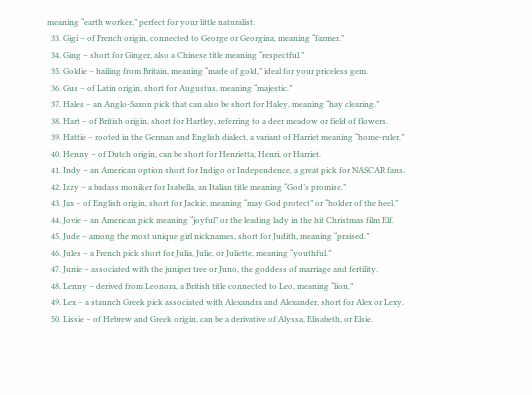meaning “earth worker,” perfect for your little naturalist.
  33. Gigi – of French origin, connected to George or Georgina, meaning “farmer.”
  34. Ging – short for Ginger, also a Chinese title meaning “respectful.”
  35. Goldie – hailing from Britain, meaning “made of gold,” ideal for your priceless gem.
  36. Gus – of Latin origin, short for Augustus, meaning “majestic.”
  37. Hales – an Anglo-Saxon pick that can also be short for Haley, meaning “hay clearing.”
  38. Hart – of British origin, short for Hartley, referring to a deer meadow or field of flowers.
  39. Hattie – rooted in the German and English dialect, a variant of Harriet meaning “home-ruler.”
  40. Henny – of Dutch origin, can be short for Henrietta, Henri, or Harriet.
  41. Indy – an American option short for Indigo or Independence, a great pick for NASCAR fans.
  42. Izzy – a badass moniker for Isabella, an Italian title meaning “God’s promise.”
  43. Jax – of English origin, short for Jackie, meaning “may God protect” or “holder of the heel.”
  44. Jovie – an American pick meaning “joyful” or the leading lady in the hit Christmas film Elf.
  45. Jude – among the most unique girl nicknames, short for Judith, meaning “praised.”
  46. Jules – a French pick short for Julia, Julie, or Juliette, meaning “youthful.”
  47. Junie – associated with the juniper tree or Juno, the goddess of marriage and fertility.
  48. Lenny – derived from Leonora, a British title connected to Leo, meaning “lion.”
  49. Lex – a staunch Greek pick associated with Alexandra and Alexander, short for Alex or Lexy.
  50. Lissie – of Hebrew and Greek origin, can be a derivative of Alyssa, Elisabeth, or Elsie.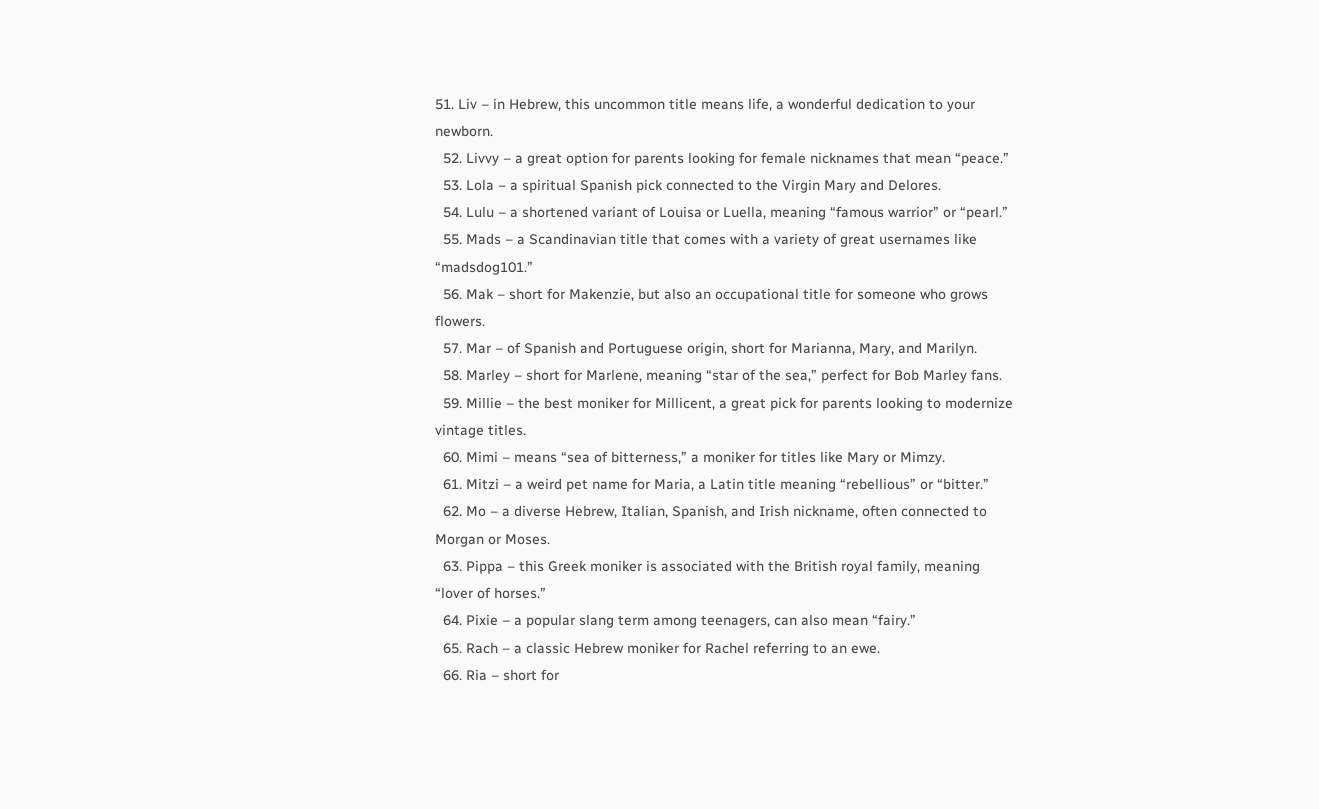51. Liv – in Hebrew, this uncommon title means life, a wonderful dedication to your newborn.
  52. Livvy – a great option for parents looking for female nicknames that mean “peace.”
  53. Lola – a spiritual Spanish pick connected to the Virgin Mary and Delores.
  54. Lulu – a shortened variant of Louisa or Luella, meaning “famous warrior” or “pearl.”
  55. Mads – a Scandinavian title that comes with a variety of great usernames like “madsdog101.”
  56. Mak – short for Makenzie, but also an occupational title for someone who grows flowers.
  57. Mar – of Spanish and Portuguese origin, short for Marianna, Mary, and Marilyn.
  58. Marley – short for Marlene, meaning “star of the sea,” perfect for Bob Marley fans.
  59. Millie – the best moniker for Millicent, a great pick for parents looking to modernize vintage titles.
  60. Mimi – means “sea of bitterness,” a moniker for titles like Mary or Mimzy.
  61. Mitzi – a weird pet name for Maria, a Latin title meaning “rebellious” or “bitter.”
  62. Mo – a diverse Hebrew, Italian, Spanish, and Irish nickname, often connected to Morgan or Moses.
  63. Pippa – this Greek moniker is associated with the British royal family, meaning “lover of horses.”
  64. Pixie – a popular slang term among teenagers, can also mean “fairy.”
  65. Rach – a classic Hebrew moniker for Rachel referring to an ewe.
  66. Ria – short for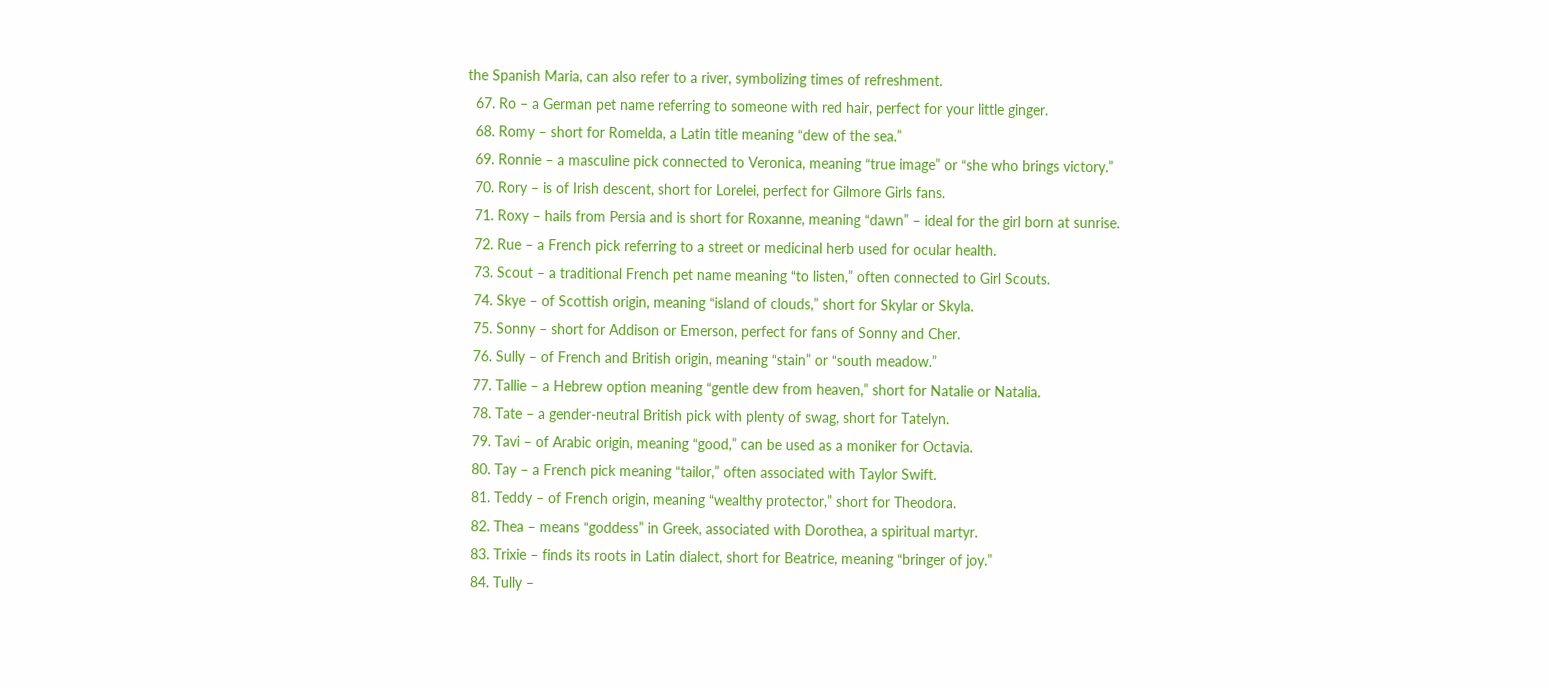the Spanish Maria, can also refer to a river, symbolizing times of refreshment.
  67. Ro – a German pet name referring to someone with red hair, perfect for your little ginger.
  68. Romy – short for Romelda, a Latin title meaning “dew of the sea.”
  69. Ronnie – a masculine pick connected to Veronica, meaning “true image” or “she who brings victory.”
  70. Rory – is of Irish descent, short for Lorelei, perfect for Gilmore Girls fans.
  71. Roxy – hails from Persia and is short for Roxanne, meaning “dawn” – ideal for the girl born at sunrise.
  72. Rue – a French pick referring to a street or medicinal herb used for ocular health.
  73. Scout – a traditional French pet name meaning “to listen,” often connected to Girl Scouts.
  74. Skye – of Scottish origin, meaning “island of clouds,” short for Skylar or Skyla.
  75. Sonny – short for Addison or Emerson, perfect for fans of Sonny and Cher.
  76. Sully – of French and British origin, meaning “stain” or “south meadow.”
  77. Tallie – a Hebrew option meaning “gentle dew from heaven,” short for Natalie or Natalia.
  78. Tate – a gender-neutral British pick with plenty of swag, short for Tatelyn.
  79. Tavi – of Arabic origin, meaning “good,” can be used as a moniker for Octavia.
  80. Tay – a French pick meaning “tailor,” often associated with Taylor Swift.
  81. Teddy – of French origin, meaning “wealthy protector,” short for Theodora.
  82. Thea – means “goddess” in Greek, associated with Dorothea, a spiritual martyr.
  83. Trixie – finds its roots in Latin dialect, short for Beatrice, meaning “bringer of joy.”
  84. Tully –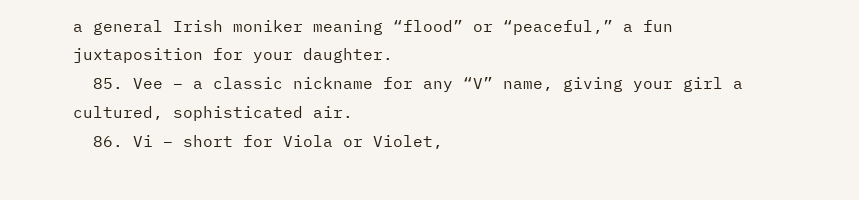a general Irish moniker meaning “flood” or “peaceful,” a fun juxtaposition for your daughter.
  85. Vee – a classic nickname for any “V” name, giving your girl a cultured, sophisticated air.
  86. Vi – short for Viola or Violet,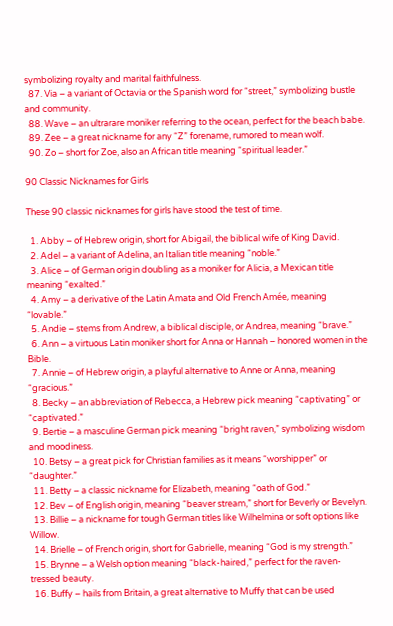symbolizing royalty and marital faithfulness.
  87. Via – a variant of Octavia or the Spanish word for “street,” symbolizing bustle and community.
  88. Wave – an ultrarare moniker referring to the ocean, perfect for the beach babe.
  89. Zee – a great nickname for any “Z” forename, rumored to mean wolf.
  90. Zo – short for Zoe, also an African title meaning “spiritual leader.”

90 Classic Nicknames for Girls

These 90 classic nicknames for girls have stood the test of time.

  1. Abby – of Hebrew origin, short for Abigail, the biblical wife of King David.
  2. Adel – a variant of Adelina, an Italian title meaning “noble.”
  3. Alice – of German origin doubling as a moniker for Alicia, a Mexican title meaning “exalted.”
  4. Amy – a derivative of the Latin Amata and Old French Amée, meaning “lovable.”
  5. Andie – stems from Andrew, a biblical disciple, or Andrea, meaning “brave.”
  6. Ann – a virtuous Latin moniker short for Anna or Hannah – honored women in the Bible.
  7. Annie – of Hebrew origin, a playful alternative to Anne or Anna, meaning “gracious.”
  8. Becky – an abbreviation of Rebecca, a Hebrew pick meaning “captivating” or “captivated.”
  9. Bertie – a masculine German pick meaning “bright raven,” symbolizing wisdom and moodiness.
  10. Betsy – a great pick for Christian families as it means “worshipper” or “daughter.”
  11. Betty – a classic nickname for Elizabeth, meaning “oath of God.”
  12. Bev – of English origin, meaning “beaver stream,” short for Beverly or Bevelyn.
  13. Billie – a nickname for tough German titles like Wilhelmina or soft options like Willow.
  14. Brielle – of French origin, short for Gabrielle, meaning “God is my strength.”
  15. Brynne – a Welsh option meaning “black-haired,” perfect for the raven-tressed beauty.
  16. Buffy – hails from Britain, a great alternative to Muffy that can be used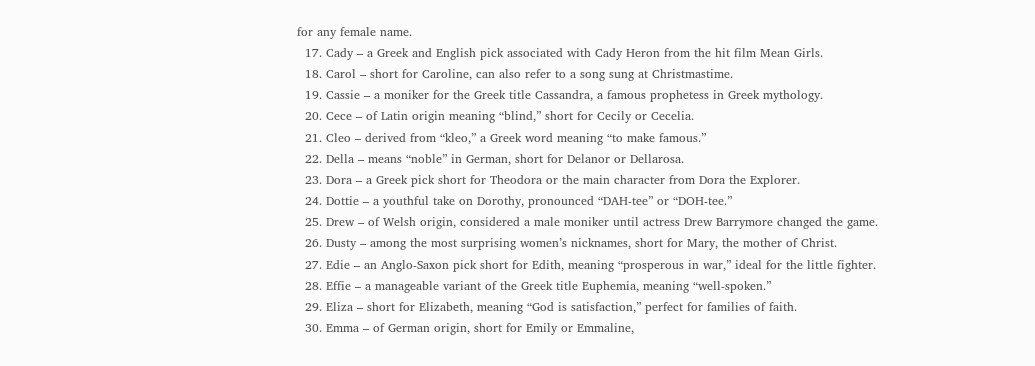for any female name.
  17. Cady – a Greek and English pick associated with Cady Heron from the hit film Mean Girls.
  18. Carol – short for Caroline, can also refer to a song sung at Christmastime.
  19. Cassie – a moniker for the Greek title Cassandra, a famous prophetess in Greek mythology.
  20. Cece – of Latin origin meaning “blind,” short for Cecily or Cecelia.
  21. Cleo – derived from “kleo,” a Greek word meaning “to make famous.”
  22. Della – means “noble” in German, short for Delanor or Dellarosa.
  23. Dora – a Greek pick short for Theodora or the main character from Dora the Explorer.
  24. Dottie – a youthful take on Dorothy, pronounced “DAH-tee” or “DOH-tee.”
  25. Drew – of Welsh origin, considered a male moniker until actress Drew Barrymore changed the game.
  26. Dusty – among the most surprising women’s nicknames, short for Mary, the mother of Christ.
  27. Edie – an Anglo-Saxon pick short for Edith, meaning “prosperous in war,” ideal for the little fighter.
  28. Effie – a manageable variant of the Greek title Euphemia, meaning “well-spoken.”
  29. Eliza – short for Elizabeth, meaning “God is satisfaction,” perfect for families of faith.
  30. Emma – of German origin, short for Emily or Emmaline,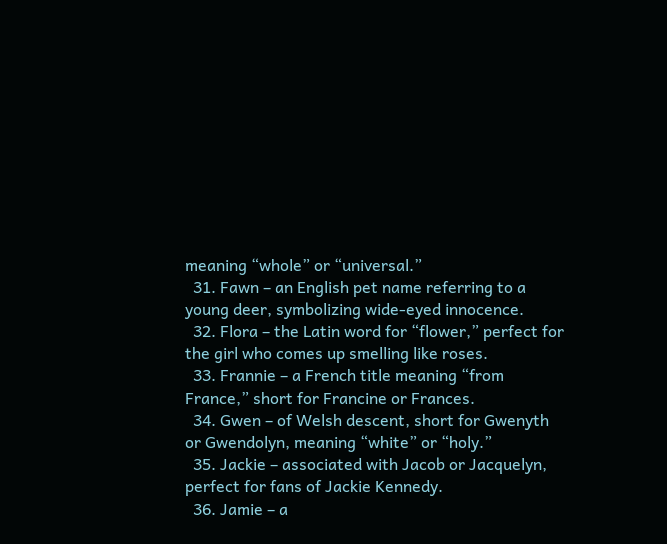meaning “whole” or “universal.”
  31. Fawn – an English pet name referring to a young deer, symbolizing wide-eyed innocence.
  32. Flora – the Latin word for “flower,” perfect for the girl who comes up smelling like roses.
  33. Frannie – a French title meaning “from France,” short for Francine or Frances.
  34. Gwen – of Welsh descent, short for Gwenyth or Gwendolyn, meaning “white” or “holy.”
  35. Jackie – associated with Jacob or Jacquelyn, perfect for fans of Jackie Kennedy.
  36. Jamie – a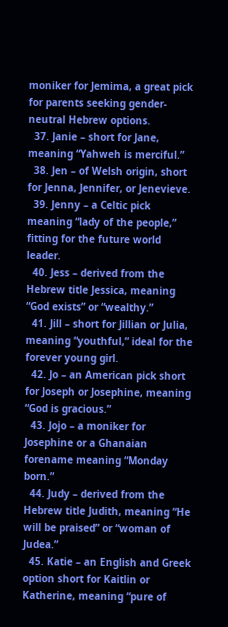moniker for Jemima, a great pick for parents seeking gender-neutral Hebrew options.
  37. Janie – short for Jane, meaning “Yahweh is merciful.”
  38. Jen – of Welsh origin, short for Jenna, Jennifer, or Jenevieve.
  39. Jenny – a Celtic pick meaning “lady of the people,” fitting for the future world leader.
  40. Jess – derived from the Hebrew title Jessica, meaning “God exists” or “wealthy.”
  41. Jill – short for Jillian or Julia, meaning “youthful,” ideal for the forever young girl.
  42. Jo – an American pick short for Joseph or Josephine, meaning “God is gracious.”
  43. Jojo – a moniker for Josephine or a Ghanaian forename meaning “Monday born.”
  44. Judy – derived from the Hebrew title Judith, meaning “He will be praised” or “woman of Judea.”
  45. Katie – an English and Greek option short for Kaitlin or Katherine, meaning “pure of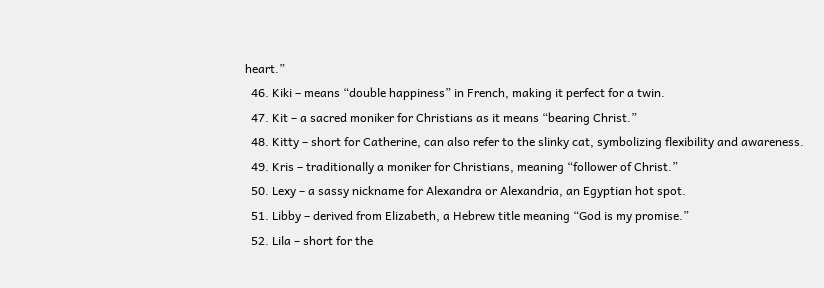heart.”
  46. Kiki – means “double happiness” in French, making it perfect for a twin.
  47. Kit – a sacred moniker for Christians as it means “bearing Christ.”
  48. Kitty – short for Catherine, can also refer to the slinky cat, symbolizing flexibility and awareness.
  49. Kris – traditionally a moniker for Christians, meaning “follower of Christ.”
  50. Lexy – a sassy nickname for Alexandra or Alexandria, an Egyptian hot spot.
  51. Libby – derived from Elizabeth, a Hebrew title meaning “God is my promise.”
  52. Lila – short for the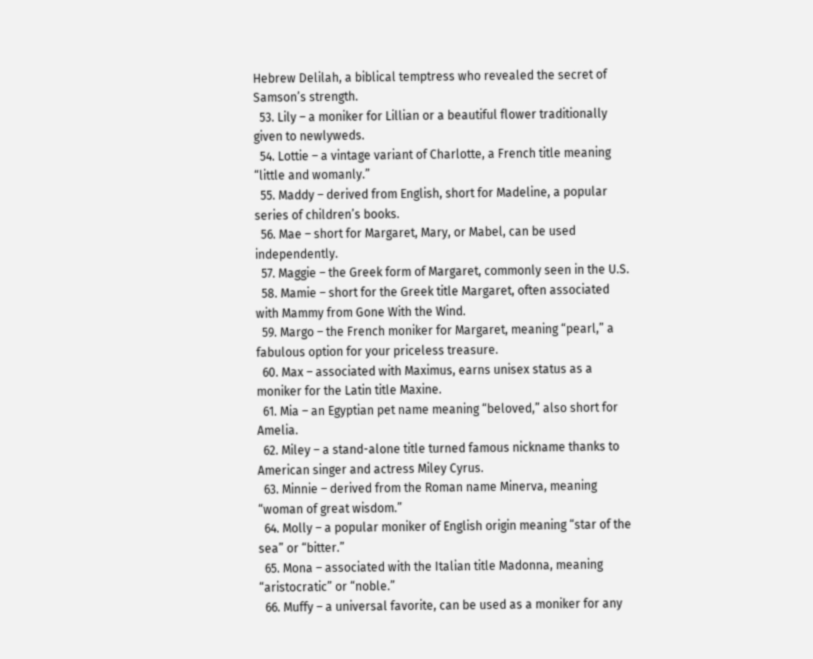Hebrew Delilah, a biblical temptress who revealed the secret of Samson’s strength.
  53. Lily – a moniker for Lillian or a beautiful flower traditionally given to newlyweds.
  54. Lottie – a vintage variant of Charlotte, a French title meaning “little and womanly.”
  55. Maddy – derived from English, short for Madeline, a popular series of children’s books.
  56. Mae – short for Margaret, Mary, or Mabel, can be used independently.
  57. Maggie – the Greek form of Margaret, commonly seen in the U.S.
  58. Mamie – short for the Greek title Margaret, often associated with Mammy from Gone With the Wind.
  59. Margo – the French moniker for Margaret, meaning “pearl,” a fabulous option for your priceless treasure.
  60. Max – associated with Maximus, earns unisex status as a moniker for the Latin title Maxine.
  61. Mia – an Egyptian pet name meaning “beloved,” also short for Amelia.
  62. Miley – a stand-alone title turned famous nickname thanks to American singer and actress Miley Cyrus.
  63. Minnie – derived from the Roman name Minerva, meaning “woman of great wisdom.”
  64. Molly – a popular moniker of English origin meaning “star of the sea” or “bitter.”
  65. Mona – associated with the Italian title Madonna, meaning “aristocratic” or “noble.”
  66. Muffy – a universal favorite, can be used as a moniker for any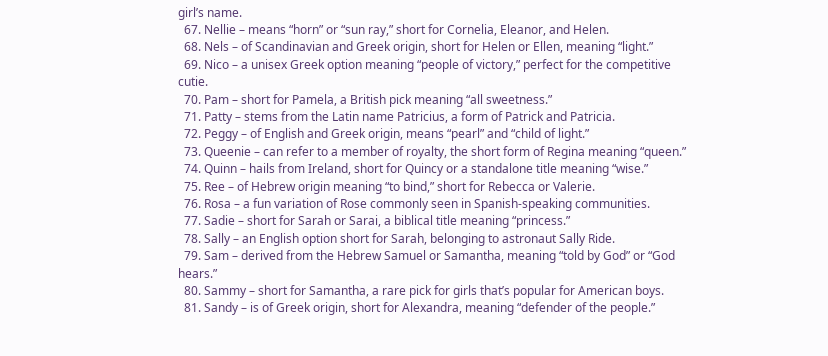girl’s name.
  67. Nellie – means “horn” or “sun ray,” short for Cornelia, Eleanor, and Helen.
  68. Nels – of Scandinavian and Greek origin, short for Helen or Ellen, meaning “light.”
  69. Nico – a unisex Greek option meaning “people of victory,” perfect for the competitive cutie.
  70. Pam – short for Pamela, a British pick meaning “all sweetness.”
  71. Patty – stems from the Latin name Patricius, a form of Patrick and Patricia.
  72. Peggy – of English and Greek origin, means “pearl” and “child of light.”
  73. Queenie – can refer to a member of royalty, the short form of Regina meaning “queen.”
  74. Quinn – hails from Ireland, short for Quincy or a standalone title meaning “wise.”
  75. Ree – of Hebrew origin meaning “to bind,” short for Rebecca or Valerie.
  76. Rosa – a fun variation of Rose commonly seen in Spanish-speaking communities.
  77. Sadie – short for Sarah or Sarai, a biblical title meaning “princess.”
  78. Sally – an English option short for Sarah, belonging to astronaut Sally Ride.
  79. Sam – derived from the Hebrew Samuel or Samantha, meaning “told by God” or “God hears.”
  80. Sammy – short for Samantha, a rare pick for girls that’s popular for American boys.
  81. Sandy – is of Greek origin, short for Alexandra, meaning “defender of the people.”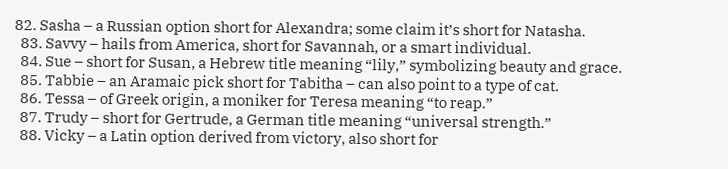82. Sasha – a Russian option short for Alexandra; some claim it’s short for Natasha.
  83. Savvy – hails from America, short for Savannah, or a smart individual.
  84. Sue – short for Susan, a Hebrew title meaning “lily,” symbolizing beauty and grace.
  85. Tabbie – an Aramaic pick short for Tabitha – can also point to a type of cat.
  86. Tessa – of Greek origin, a moniker for Teresa meaning “to reap.”
  87. Trudy – short for Gertrude, a German title meaning “universal strength.”
  88. Vicky – a Latin option derived from victory, also short for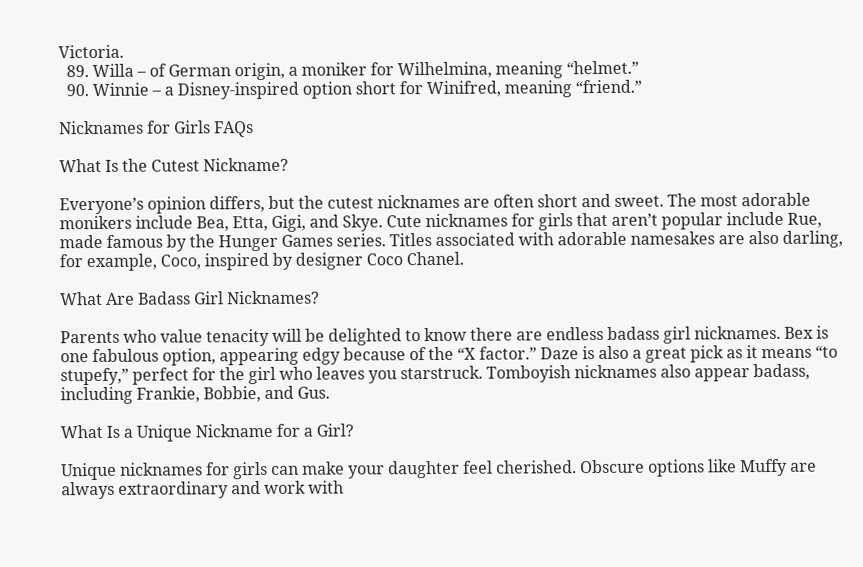Victoria.
  89. Willa – of German origin, a moniker for Wilhelmina, meaning “helmet.”
  90. Winnie – a Disney-inspired option short for Winifred, meaning “friend.”

Nicknames for Girls FAQs

What Is the Cutest Nickname?

Everyone’s opinion differs, but the cutest nicknames are often short and sweet. The most adorable monikers include Bea, Etta, Gigi, and Skye. Cute nicknames for girls that aren’t popular include Rue, made famous by the Hunger Games series. Titles associated with adorable namesakes are also darling, for example, Coco, inspired by designer Coco Chanel.

What Are Badass Girl Nicknames?

Parents who value tenacity will be delighted to know there are endless badass girl nicknames. Bex is one fabulous option, appearing edgy because of the “X factor.” Daze is also a great pick as it means “to stupefy,” perfect for the girl who leaves you starstruck. Tomboyish nicknames also appear badass, including Frankie, Bobbie, and Gus.

What Is a Unique Nickname for a Girl?

Unique nicknames for girls can make your daughter feel cherished. Obscure options like Muffy are always extraordinary and work with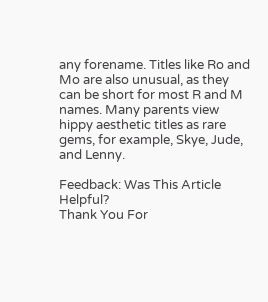any forename. Titles like Ro and Mo are also unusual, as they can be short for most R and M names. Many parents view hippy aesthetic titles as rare gems, for example, Skye, Jude, and Lenny.

Feedback: Was This Article Helpful?
Thank You For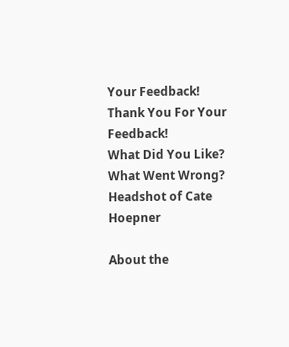Your Feedback!
Thank You For Your Feedback!
What Did You Like?
What Went Wrong?
Headshot of Cate Hoepner

About the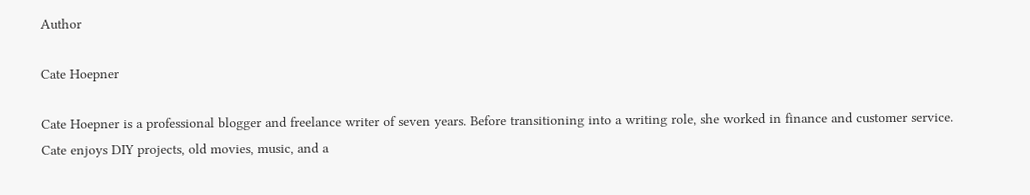Author

Cate Hoepner

Cate Hoepner is a professional blogger and freelance writer of seven years. Before transitioning into a writing role, she worked in finance and customer service. Cate enjoys DIY projects, old movies, music, and a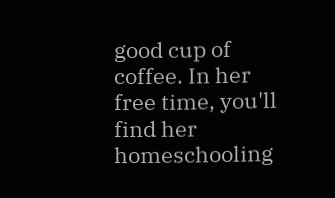good cup of coffee. In her free time, you'll find her homeschooling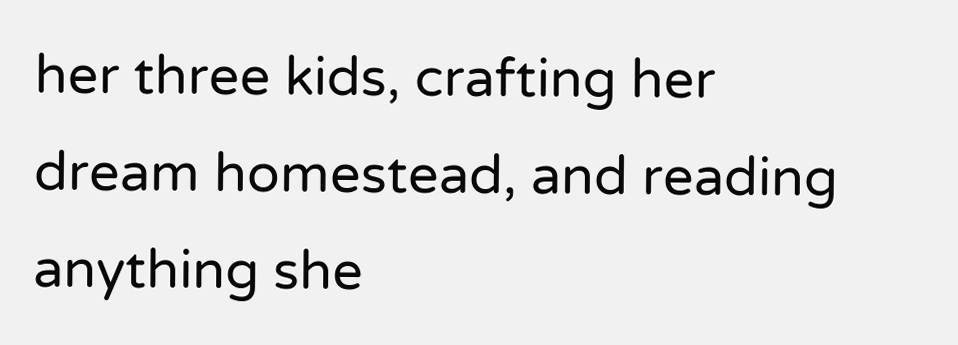her three kids, crafting her dream homestead, and reading anything she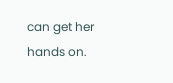can get her hands on.